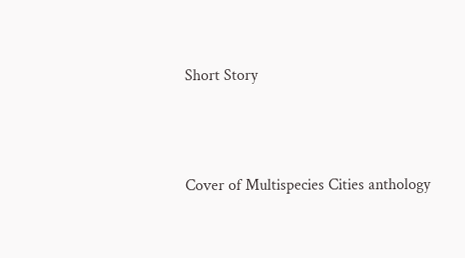Short Story



Cover of Multispecies Cities anthology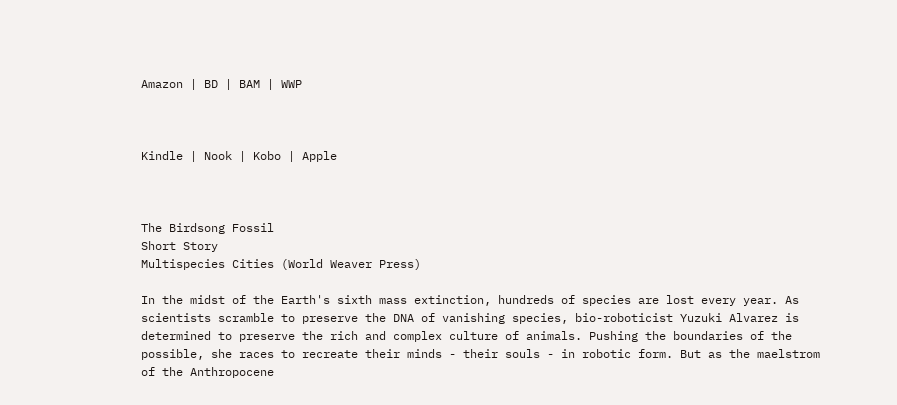Amazon | BD | BAM | WWP



Kindle | Nook | Kobo | Apple



The Birdsong Fossil
Short Story
Multispecies Cities (World Weaver Press)

In the midst of the Earth's sixth mass extinction, hundreds of species are lost every year. As scientists scramble to preserve the DNA of vanishing species, bio-roboticist Yuzuki Alvarez is determined to preserve the rich and complex culture of animals. Pushing the boundaries of the possible, she races to recreate their minds - their souls - in robotic form. But as the maelstrom of the Anthropocene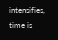intensifies, time is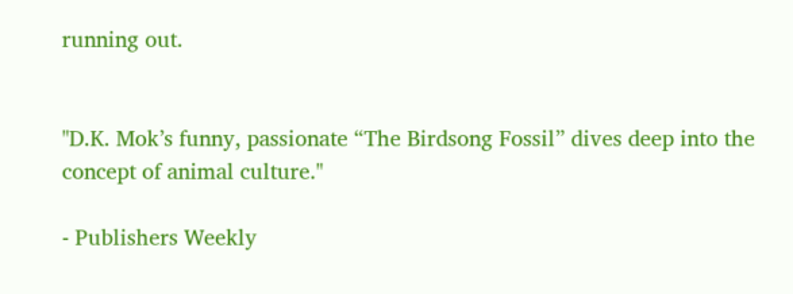running out.


"D.K. Mok’s funny, passionate “The Birdsong Fossil” dives deep into the concept of animal culture."

- Publishers Weekly